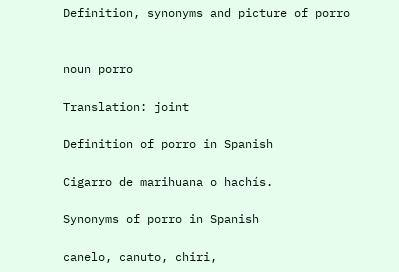Definition, synonyms and picture of porro


noun porro

Translation: joint

Definition of porro in Spanish

Cigarro de marihuana o hachís.

Synonyms of porro in Spanish

canelo, canuto, chiri,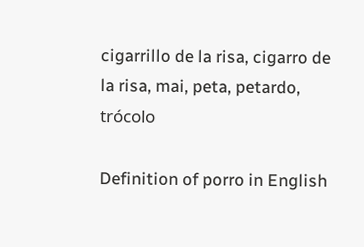cigarrillo de la risa, cigarro de la risa, mai, peta, petardo, trócolo

Definition of porro in English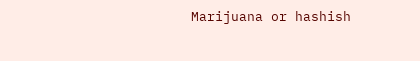Marijuana or hashish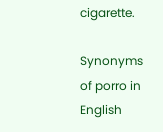cigarette.

Synonyms of porro in English